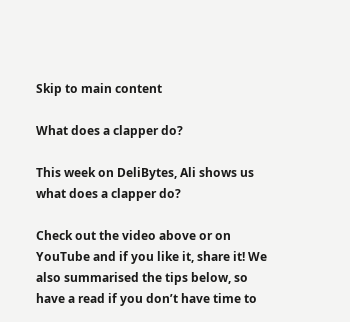Skip to main content

What does a clapper do?

This week on DeliBytes, Ali shows us what does a clapper do?

Check out the video above or on YouTube and if you like it, share it! We also summarised the tips below, so have a read if you don’t have time to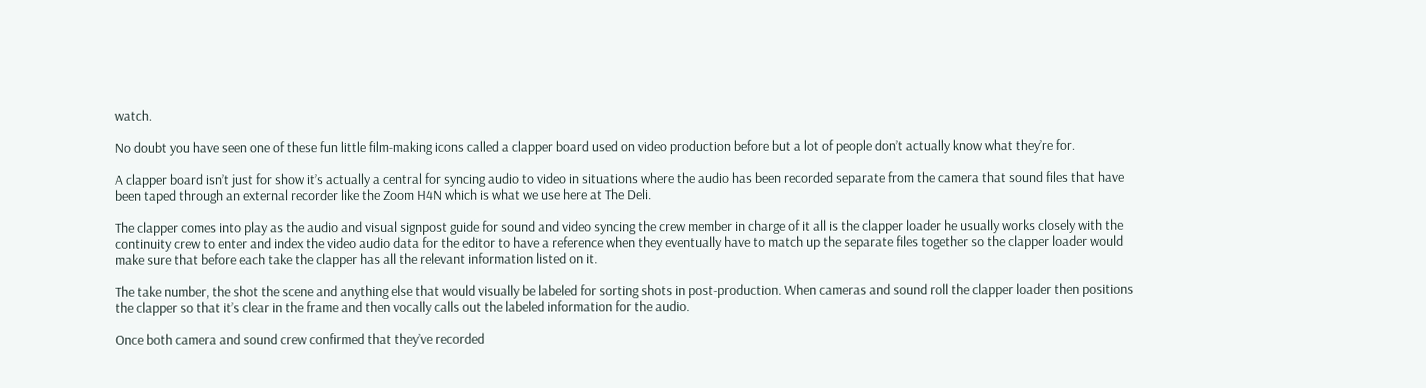watch.

No doubt you have seen one of these fun little film-making icons called a clapper board used on video production before but a lot of people don’t actually know what they’re for.

A clapper board isn’t just for show it’s actually a central for syncing audio to video in situations where the audio has been recorded separate from the camera that sound files that have been taped through an external recorder like the Zoom H4N which is what we use here at The Deli.

The clapper comes into play as the audio and visual signpost guide for sound and video syncing the crew member in charge of it all is the clapper loader he usually works closely with the continuity crew to enter and index the video audio data for the editor to have a reference when they eventually have to match up the separate files together so the clapper loader would make sure that before each take the clapper has all the relevant information listed on it.

The take number, the shot the scene and anything else that would visually be labeled for sorting shots in post-production. When cameras and sound roll the clapper loader then positions the clapper so that it’s clear in the frame and then vocally calls out the labeled information for the audio.

Once both camera and sound crew confirmed that they’ve recorded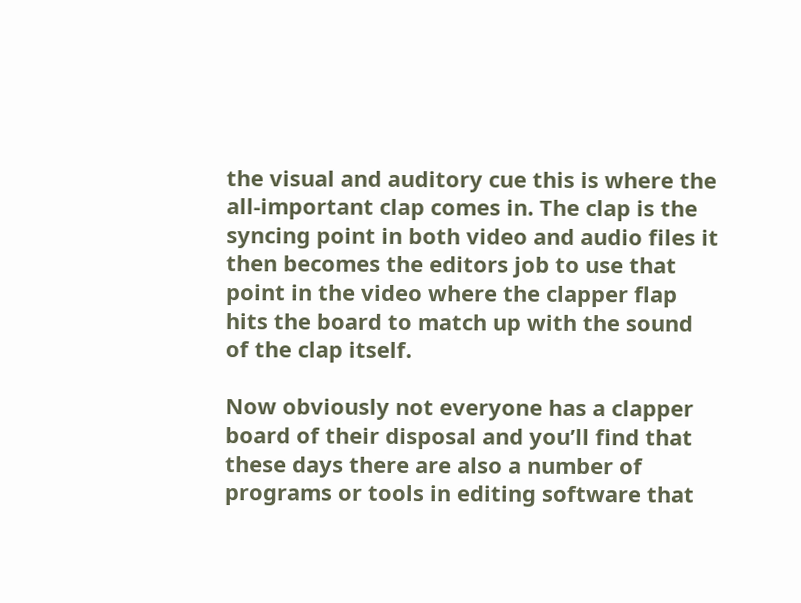the visual and auditory cue this is where the all-important clap comes in. The clap is the syncing point in both video and audio files it then becomes the editors job to use that point in the video where the clapper flap hits the board to match up with the sound of the clap itself.

Now obviously not everyone has a clapper board of their disposal and you’ll find that these days there are also a number of programs or tools in editing software that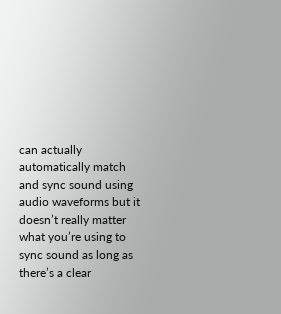can actually automatically match and sync sound using audio waveforms but it doesn’t really matter what you’re using to sync sound as long as there’s a clear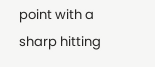point with a sharp hitting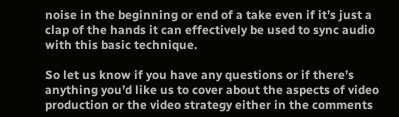noise in the beginning or end of a take even if it’s just a clap of the hands it can effectively be used to sync audio with this basic technique.

So let us know if you have any questions or if there’s anything you’d like us to cover about the aspects of video production or the video strategy either in the comments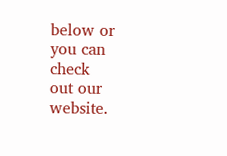below or you can check
out our website.